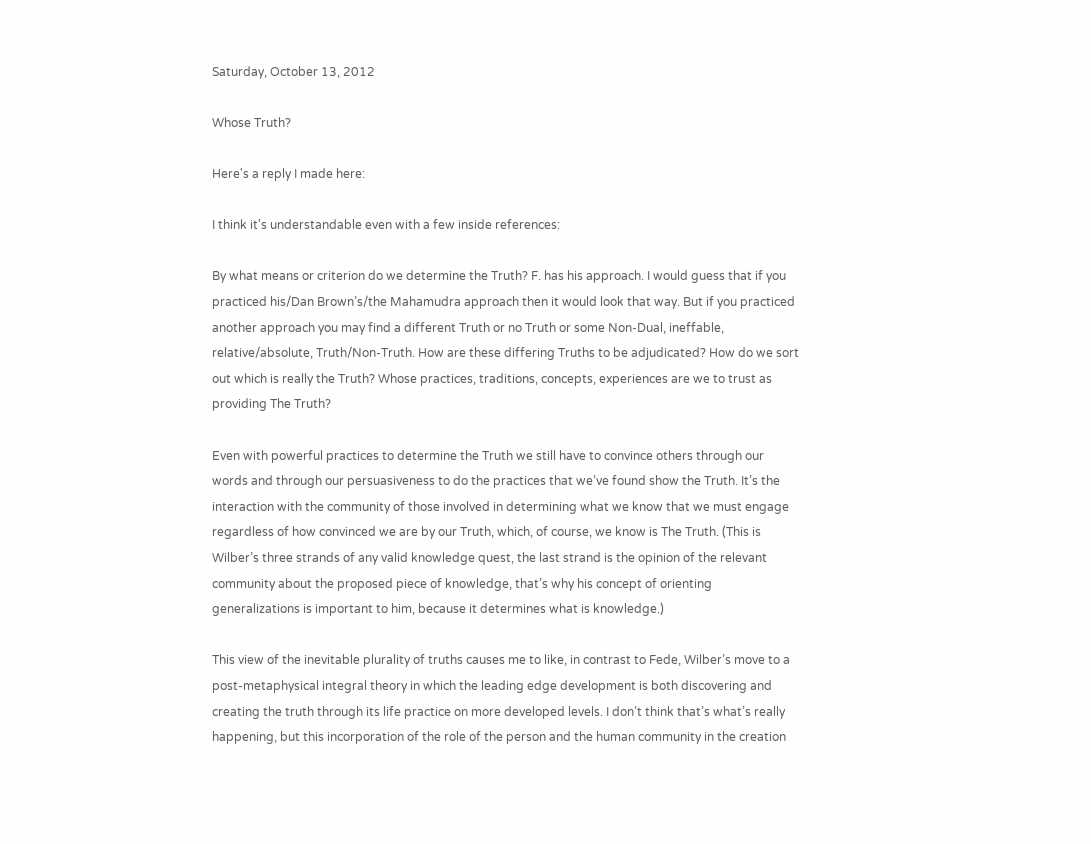Saturday, October 13, 2012

Whose Truth?

Here's a reply I made here:

I think it's understandable even with a few inside references:

By what means or criterion do we determine the Truth? F. has his approach. I would guess that if you practiced his/Dan Brown’s/the Mahamudra approach then it would look that way. But if you practiced another approach you may find a different Truth or no Truth or some Non-Dual, ineffable, relative/absolute, Truth/Non-Truth. How are these differing Truths to be adjudicated? How do we sort out which is really the Truth? Whose practices, traditions, concepts, experiences are we to trust as providing The Truth?

Even with powerful practices to determine the Truth we still have to convince others through our words and through our persuasiveness to do the practices that we’ve found show the Truth. It’s the interaction with the community of those involved in determining what we know that we must engage regardless of how convinced we are by our Truth, which, of course, we know is The Truth. (This is Wilber’s three strands of any valid knowledge quest, the last strand is the opinion of the relevant community about the proposed piece of knowledge, that’s why his concept of orienting generalizations is important to him, because it determines what is knowledge.)

This view of the inevitable plurality of truths causes me to like, in contrast to Fede, Wilber’s move to a post-metaphysical integral theory in which the leading edge development is both discovering and creating the truth through its life practice on more developed levels. I don’t think that’s what’s really happening, but this incorporation of the role of the person and the human community in the creation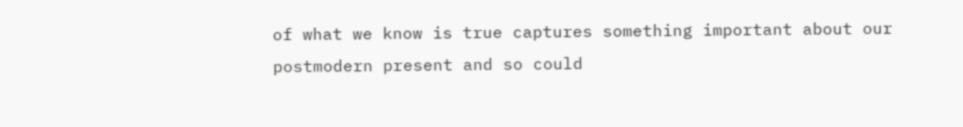of what we know is true captures something important about our postmodern present and so could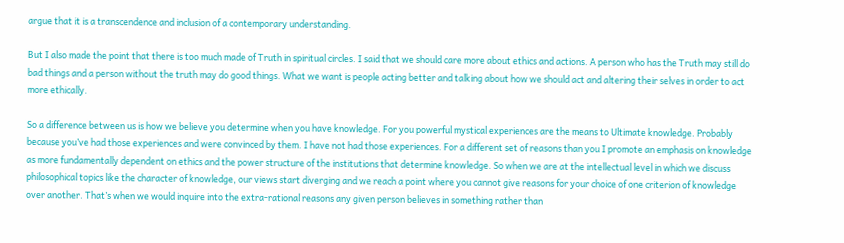argue that it is a transcendence and inclusion of a contemporary understanding.

But I also made the point that there is too much made of Truth in spiritual circles. I said that we should care more about ethics and actions. A person who has the Truth may still do bad things and a person without the truth may do good things. What we want is people acting better and talking about how we should act and altering their selves in order to act more ethically.

So a difference between us is how we believe you determine when you have knowledge. For you powerful mystical experiences are the means to Ultimate knowledge. Probably because you’ve had those experiences and were convinced by them. I have not had those experiences. For a different set of reasons than you I promote an emphasis on knowledge as more fundamentally dependent on ethics and the power structure of the institutions that determine knowledge. So when we are at the intellectual level in which we discuss philosophical topics like the character of knowledge, our views start diverging and we reach a point where you cannot give reasons for your choice of one criterion of knowledge over another. That’s when we would inquire into the extra-rational reasons any given person believes in something rather than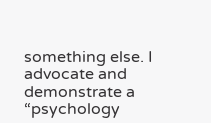something else. I advocate and demonstrate a “psychology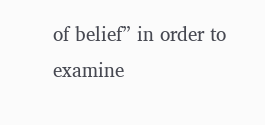of belief” in order to examine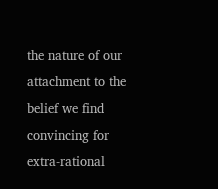the nature of our attachment to the belief we find convincing for extra-rational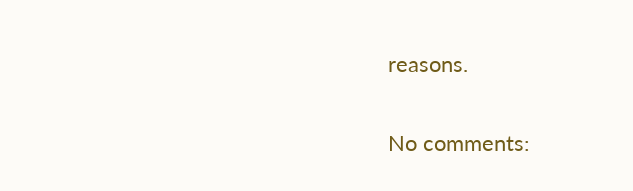reasons.

No comments: